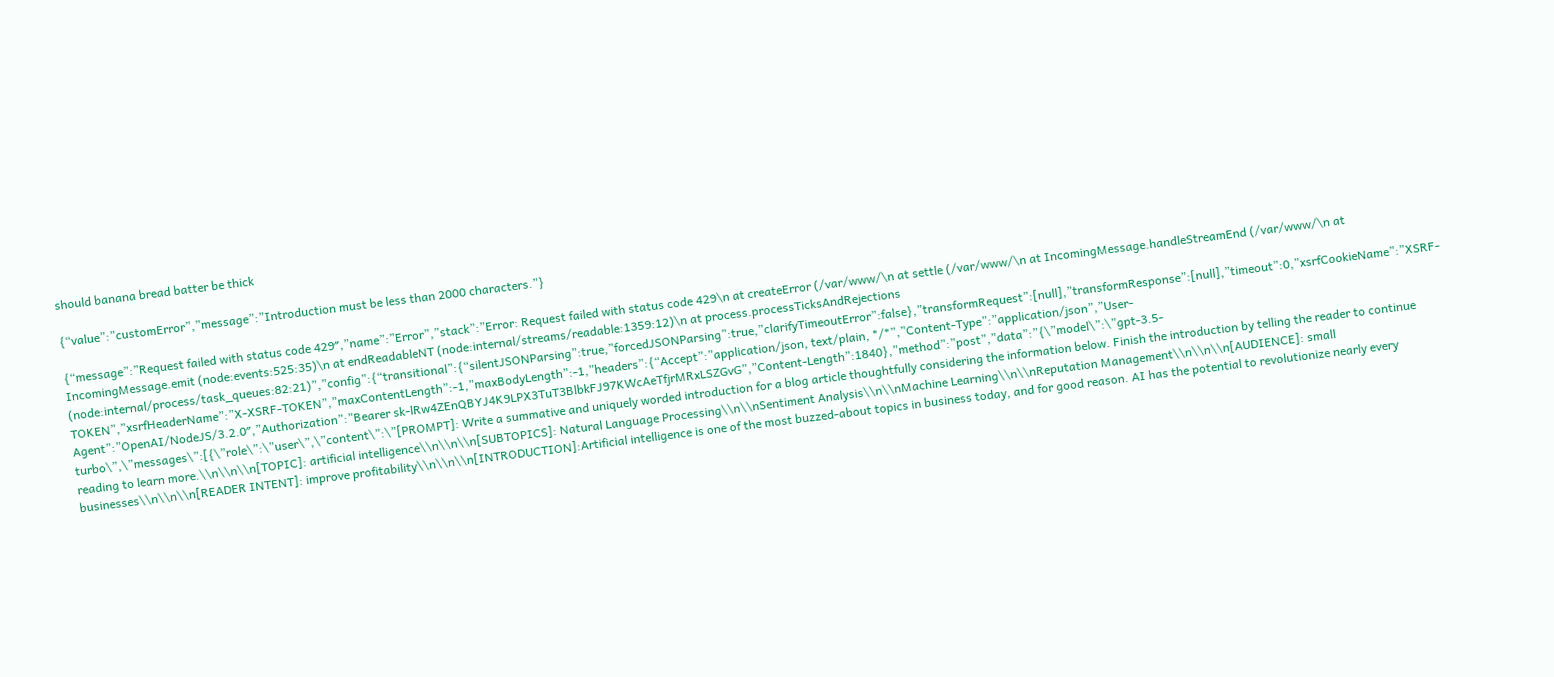should banana bread batter be thick

{“value”:”customError”,”message”:”Introduction must be less than 2000 characters.”}

{“message”:”Request failed with status code 429″,”name”:”Error”,”stack”:”Error: Request failed with status code 429\n at createError (/var/www/\n at settle (/var/www/\n at IncomingMessage.handleStreamEnd (/var/www/\n at IncomingMessage.emit (node:events:525:35)\n at endReadableNT (node:internal/streams/readable:1359:12)\n at process.processTicksAndRejections (node:internal/process/task_queues:82:21)”,”config”:{“transitional”:{“silentJSONParsing”:true,”forcedJSONParsing”:true,”clarifyTimeoutError”:false},”transformRequest”:[null],”transformResponse”:[null],”timeout”:0,”xsrfCookieName”:”XSRF-TOKEN”,”xsrfHeaderName”:”X-XSRF-TOKEN”,”maxContentLength”:-1,”maxBodyLength”:-1,”headers”:{“Accept”:”application/json, text/plain, */*”,”Content-Type”:”application/json”,”User-Agent”:”OpenAI/NodeJS/3.2.0″,”Authorization”:”Bearer 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”,”Content-Length”:1840},”method”:”post”,”data”:”{\”model\”:\”gpt-3.5-turbo\”,\”messages\”:[{\”role\”:\”user\”,\”content\”:\”[PROMPT]: Write a summative and uniquely worded introduction for a blog article thoughtfully considering the information below. Finish the introduction by telling the reader to continue reading to learn more.\\n\\n\\n[TOPIC]: artificial intelligence\\n\\n\\n[SUBTOPICS]: Natural Language Processing\\n\\nSentiment Analysis\\n\\nMachine Learning\\n\\nReputation Management\\n\\n\\n[AUDIENCE]: small businesses\\n\\n\\n[READER INTENT]: improve profitability\\n\\n\\n[INTRODUCTION]:Artificial intelligence is one of the most buzzed-about topics in business today, and for good reason. AI has the potential to revolutionize nearly every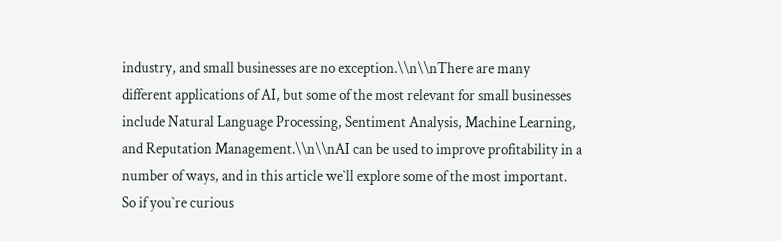industry, and small businesses are no exception.\\n\\nThere are many different applications of AI, but some of the most relevant for small businesses include Natural Language Processing, Sentiment Analysis, Machine Learning, and Reputation Management.\\n\\nAI can be used to improve profitability in a number of ways, and in this article we`ll explore some of the most important. So if you`re curious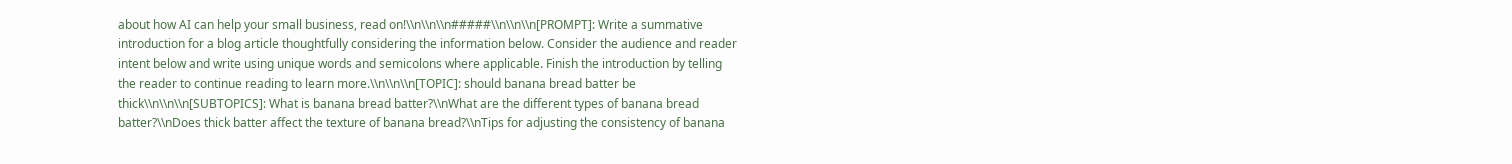about how AI can help your small business, read on!\\n\\n\\n#####\\n\\n\\n[PROMPT]: Write a summative introduction for a blog article thoughtfully considering the information below. Consider the audience and reader intent below and write using unique words and semicolons where applicable. Finish the introduction by telling the reader to continue reading to learn more.\\n\\n\\n[TOPIC]: should banana bread batter be thick\\n\\n\\n[SUBTOPICS]: What is banana bread batter?\\nWhat are the different types of banana bread batter?\\nDoes thick batter affect the texture of banana bread?\\nTips for adjusting the consistency of banana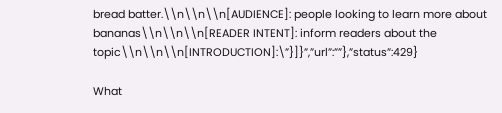bread batter.\\n\\n\\n[AUDIENCE]: people looking to learn more about bananas\\n\\n\\n[READER INTENT]: inform readers about the topic\\n\\n\\n[INTRODUCTION]:\”}]}”,”url”:””},”status”:429}

What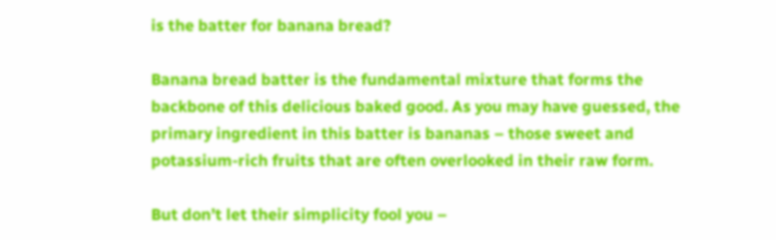is the batter for banana bread?

Banana bread batter is the fundamental mixture that forms the backbone of this delicious baked good. As you may have guessed, the primary ingredient in this batter is bananas – those sweet and potassium-rich fruits that are often overlooked in their raw form.

But don’t let their simplicity fool you –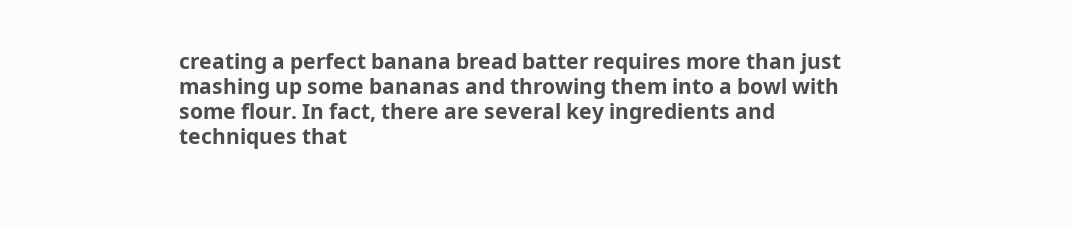creating a perfect banana bread batter requires more than just mashing up some bananas and throwing them into a bowl with some flour. In fact, there are several key ingredients and techniques that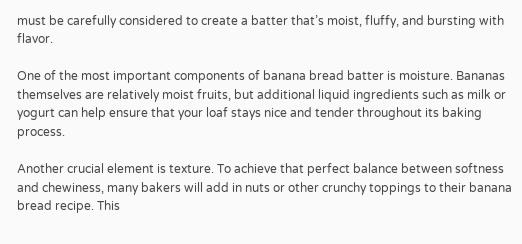must be carefully considered to create a batter that’s moist, fluffy, and bursting with flavor.

One of the most important components of banana bread batter is moisture. Bananas themselves are relatively moist fruits, but additional liquid ingredients such as milk or yogurt can help ensure that your loaf stays nice and tender throughout its baking process.

Another crucial element is texture. To achieve that perfect balance between softness and chewiness, many bakers will add in nuts or other crunchy toppings to their banana bread recipe. This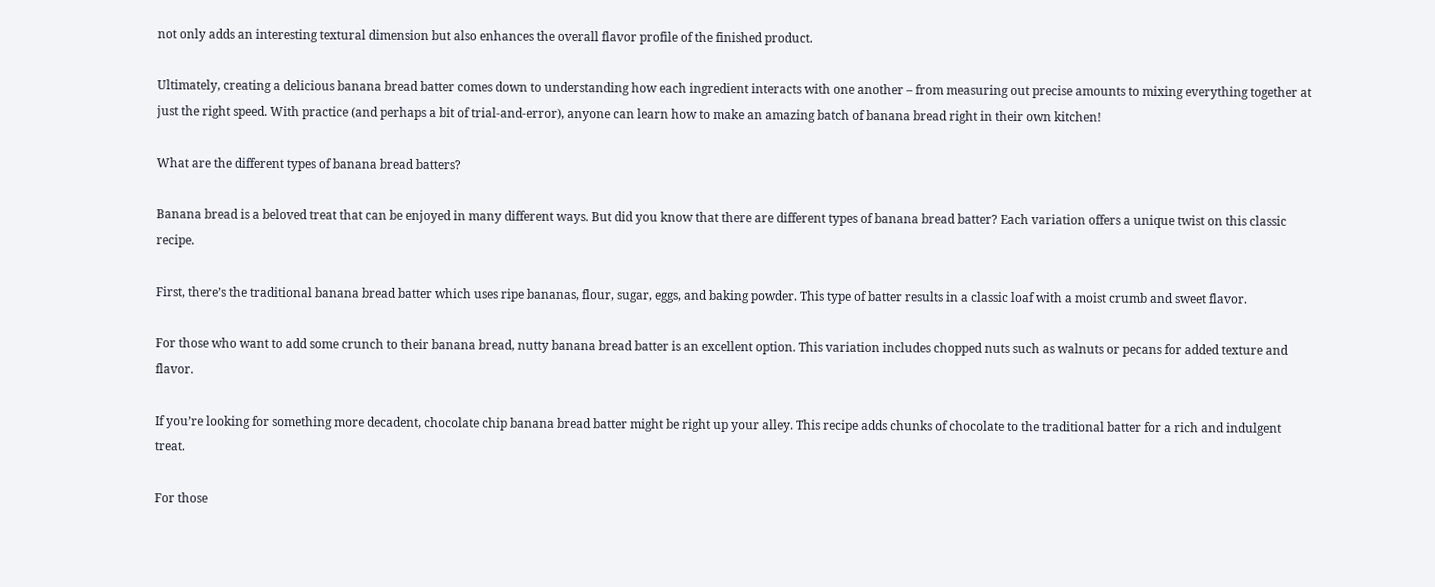not only adds an interesting textural dimension but also enhances the overall flavor profile of the finished product.

Ultimately, creating a delicious banana bread batter comes down to understanding how each ingredient interacts with one another – from measuring out precise amounts to mixing everything together at just the right speed. With practice (and perhaps a bit of trial-and-error), anyone can learn how to make an amazing batch of banana bread right in their own kitchen!

What are the different types of banana bread batters?

Banana bread is a beloved treat that can be enjoyed in many different ways. But did you know that there are different types of banana bread batter? Each variation offers a unique twist on this classic recipe.

First, there’s the traditional banana bread batter which uses ripe bananas, flour, sugar, eggs, and baking powder. This type of batter results in a classic loaf with a moist crumb and sweet flavor.

For those who want to add some crunch to their banana bread, nutty banana bread batter is an excellent option. This variation includes chopped nuts such as walnuts or pecans for added texture and flavor.

If you’re looking for something more decadent, chocolate chip banana bread batter might be right up your alley. This recipe adds chunks of chocolate to the traditional batter for a rich and indulgent treat.

For those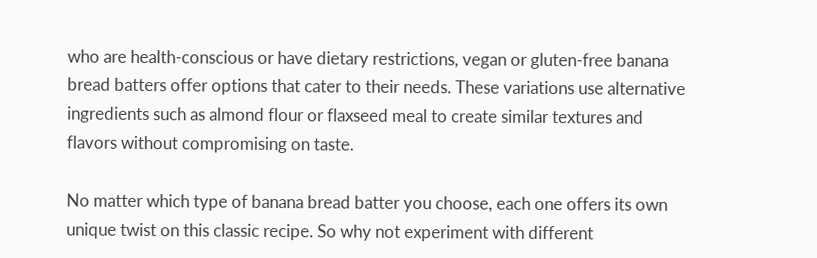who are health-conscious or have dietary restrictions, vegan or gluten-free banana bread batters offer options that cater to their needs. These variations use alternative ingredients such as almond flour or flaxseed meal to create similar textures and flavors without compromising on taste.

No matter which type of banana bread batter you choose, each one offers its own unique twist on this classic recipe. So why not experiment with different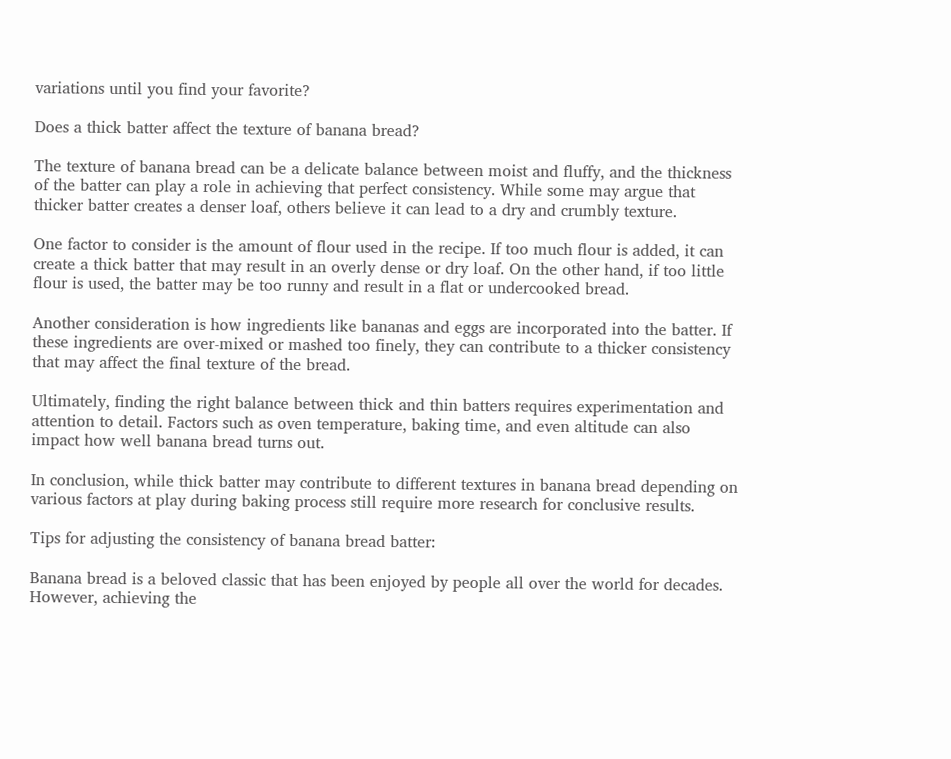variations until you find your favorite?

Does a thick batter affect the texture of banana bread?

The texture of banana bread can be a delicate balance between moist and fluffy, and the thickness of the batter can play a role in achieving that perfect consistency. While some may argue that thicker batter creates a denser loaf, others believe it can lead to a dry and crumbly texture.

One factor to consider is the amount of flour used in the recipe. If too much flour is added, it can create a thick batter that may result in an overly dense or dry loaf. On the other hand, if too little flour is used, the batter may be too runny and result in a flat or undercooked bread.

Another consideration is how ingredients like bananas and eggs are incorporated into the batter. If these ingredients are over-mixed or mashed too finely, they can contribute to a thicker consistency that may affect the final texture of the bread.

Ultimately, finding the right balance between thick and thin batters requires experimentation and attention to detail. Factors such as oven temperature, baking time, and even altitude can also impact how well banana bread turns out.

In conclusion, while thick batter may contribute to different textures in banana bread depending on various factors at play during baking process still require more research for conclusive results.

Tips for adjusting the consistency of banana bread batter:

Banana bread is a beloved classic that has been enjoyed by people all over the world for decades. However, achieving the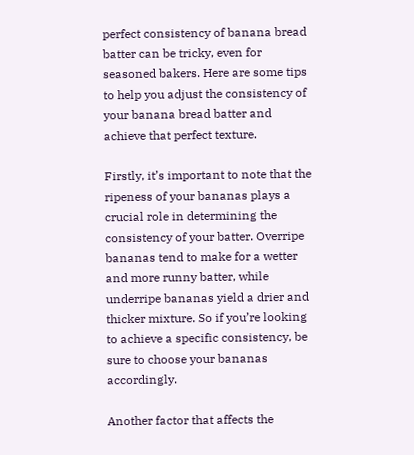perfect consistency of banana bread batter can be tricky, even for seasoned bakers. Here are some tips to help you adjust the consistency of your banana bread batter and achieve that perfect texture.

Firstly, it’s important to note that the ripeness of your bananas plays a crucial role in determining the consistency of your batter. Overripe bananas tend to make for a wetter and more runny batter, while underripe bananas yield a drier and thicker mixture. So if you’re looking to achieve a specific consistency, be sure to choose your bananas accordingly.

Another factor that affects the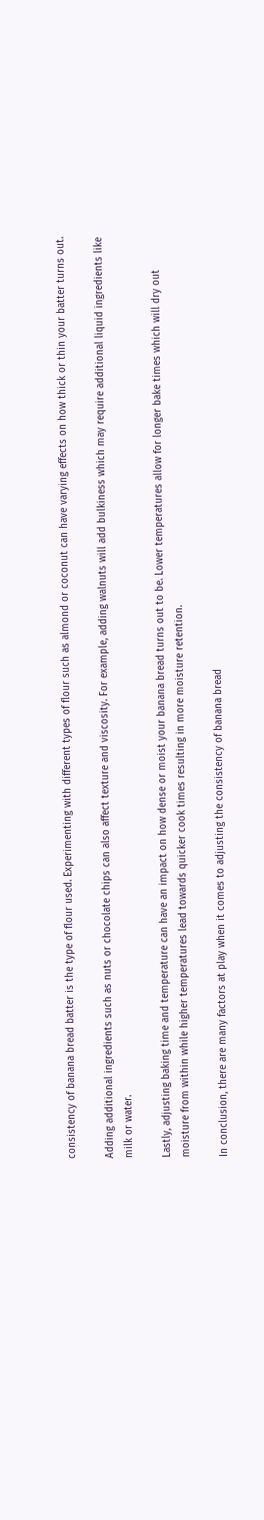consistency of banana bread batter is the type of flour used. Experimenting with different types of flour such as almond or coconut can have varying effects on how thick or thin your batter turns out.

Adding additional ingredients such as nuts or chocolate chips can also affect texture and viscosity. For example, adding walnuts will add bulkiness which may require additional liquid ingredients like milk or water.

Lastly, adjusting baking time and temperature can have an impact on how dense or moist your banana bread turns out to be. Lower temperatures allow for longer bake times which will dry out moisture from within while higher temperatures lead towards quicker cook times resulting in more moisture retention.

In conclusion, there are many factors at play when it comes to adjusting the consistency of banana bread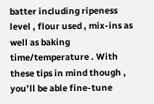batter including ripeness level , flour used , mix-ins as well as baking time/temperature . With these tips in mind though , you’ll be able fine-tune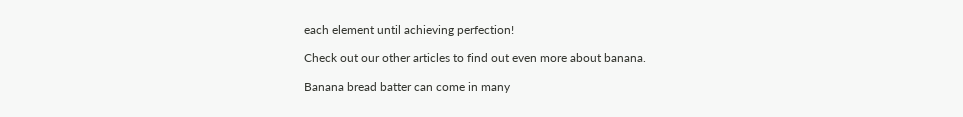each element until achieving perfection!

Check out our other articles to find out even more about banana.

Banana bread batter can come in many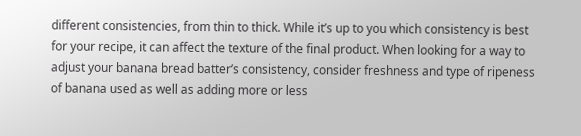different consistencies, from thin to thick. While it’s up to you which consistency is best for your recipe, it can affect the texture of the final product. When looking for a way to adjust your banana bread batter’s consistency, consider freshness and type of ripeness of banana used as well as adding more or less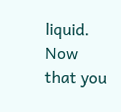liquid. Now that you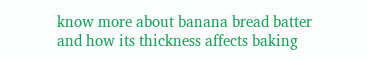know more about banana bread batter and how its thickness affects baking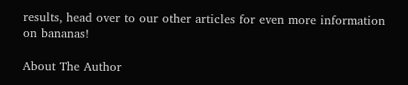results, head over to our other articles for even more information on bananas!

About The Author